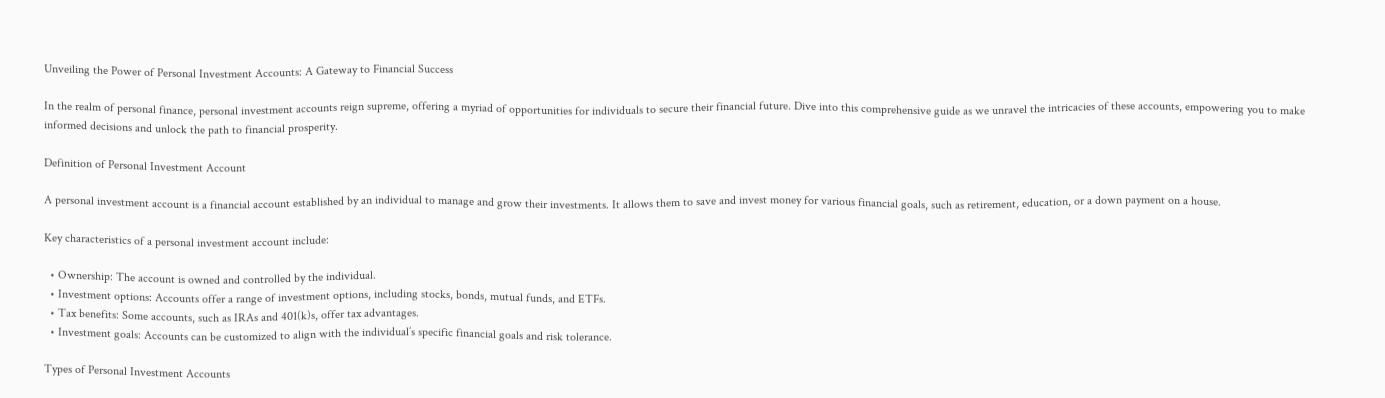Unveiling the Power of Personal Investment Accounts: A Gateway to Financial Success

In the realm of personal finance, personal investment accounts reign supreme, offering a myriad of opportunities for individuals to secure their financial future. Dive into this comprehensive guide as we unravel the intricacies of these accounts, empowering you to make informed decisions and unlock the path to financial prosperity.

Definition of Personal Investment Account

A personal investment account is a financial account established by an individual to manage and grow their investments. It allows them to save and invest money for various financial goals, such as retirement, education, or a down payment on a house.

Key characteristics of a personal investment account include:

  • Ownership: The account is owned and controlled by the individual.
  • Investment options: Accounts offer a range of investment options, including stocks, bonds, mutual funds, and ETFs.
  • Tax benefits: Some accounts, such as IRAs and 401(k)s, offer tax advantages.
  • Investment goals: Accounts can be customized to align with the individual’s specific financial goals and risk tolerance.

Types of Personal Investment Accounts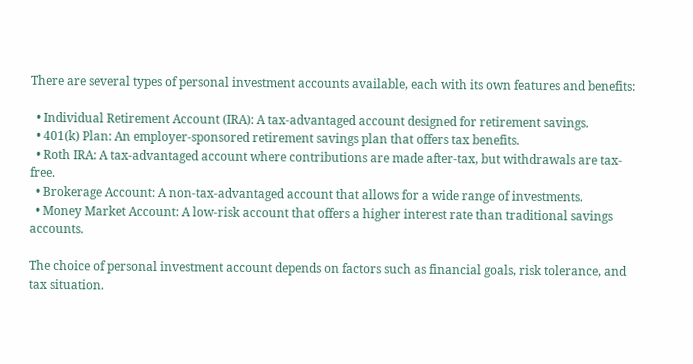There are several types of personal investment accounts available, each with its own features and benefits:

  • Individual Retirement Account (IRA): A tax-advantaged account designed for retirement savings.
  • 401(k) Plan: An employer-sponsored retirement savings plan that offers tax benefits.
  • Roth IRA: A tax-advantaged account where contributions are made after-tax, but withdrawals are tax-free.
  • Brokerage Account: A non-tax-advantaged account that allows for a wide range of investments.
  • Money Market Account: A low-risk account that offers a higher interest rate than traditional savings accounts.

The choice of personal investment account depends on factors such as financial goals, risk tolerance, and tax situation.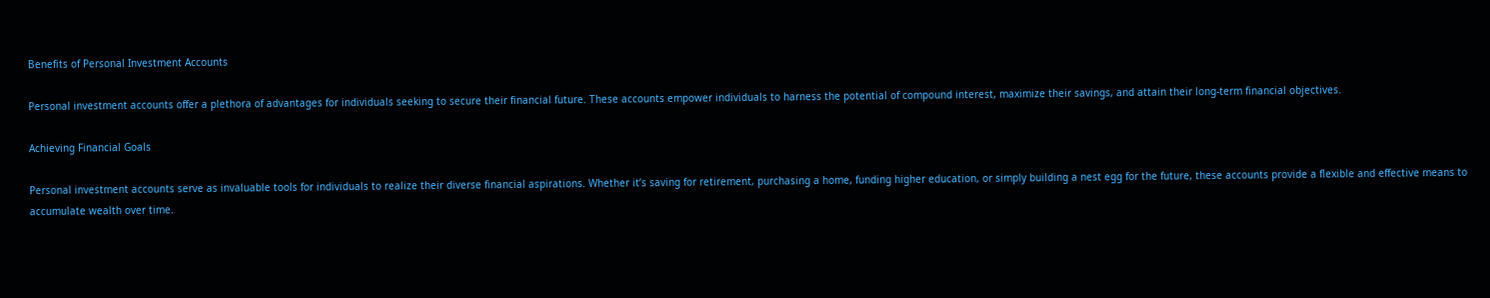Benefits of Personal Investment Accounts

Personal investment accounts offer a plethora of advantages for individuals seeking to secure their financial future. These accounts empower individuals to harness the potential of compound interest, maximize their savings, and attain their long-term financial objectives.

Achieving Financial Goals

Personal investment accounts serve as invaluable tools for individuals to realize their diverse financial aspirations. Whether it’s saving for retirement, purchasing a home, funding higher education, or simply building a nest egg for the future, these accounts provide a flexible and effective means to accumulate wealth over time.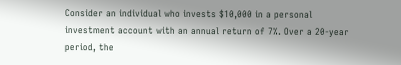Consider an individual who invests $10,000 in a personal investment account with an annual return of 7%. Over a 20-year period, the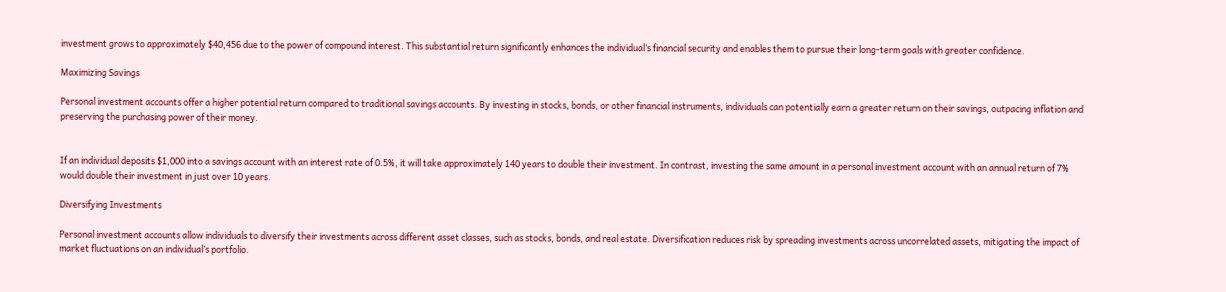investment grows to approximately $40,456 due to the power of compound interest. This substantial return significantly enhances the individual’s financial security and enables them to pursue their long-term goals with greater confidence.

Maximizing Savings

Personal investment accounts offer a higher potential return compared to traditional savings accounts. By investing in stocks, bonds, or other financial instruments, individuals can potentially earn a greater return on their savings, outpacing inflation and preserving the purchasing power of their money.


If an individual deposits $1,000 into a savings account with an interest rate of 0.5%, it will take approximately 140 years to double their investment. In contrast, investing the same amount in a personal investment account with an annual return of 7% would double their investment in just over 10 years.

Diversifying Investments

Personal investment accounts allow individuals to diversify their investments across different asset classes, such as stocks, bonds, and real estate. Diversification reduces risk by spreading investments across uncorrelated assets, mitigating the impact of market fluctuations on an individual’s portfolio.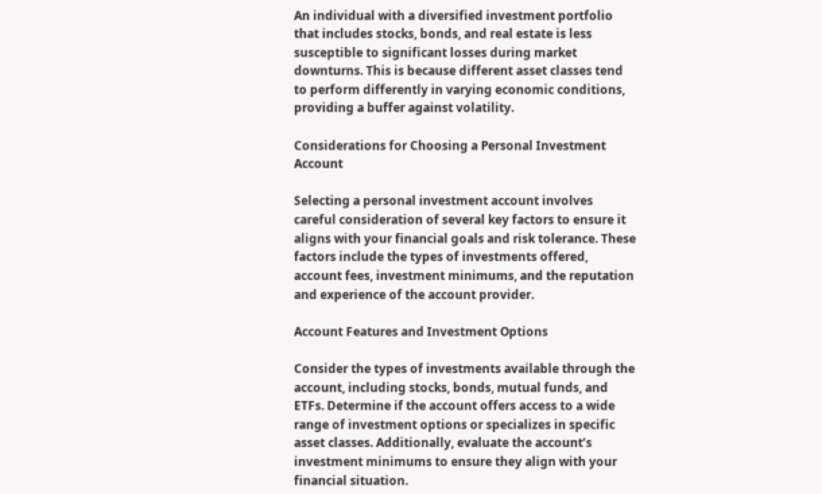An individual with a diversified investment portfolio that includes stocks, bonds, and real estate is less susceptible to significant losses during market downturns. This is because different asset classes tend to perform differently in varying economic conditions, providing a buffer against volatility.

Considerations for Choosing a Personal Investment Account

Selecting a personal investment account involves careful consideration of several key factors to ensure it aligns with your financial goals and risk tolerance. These factors include the types of investments offered, account fees, investment minimums, and the reputation and experience of the account provider.

Account Features and Investment Options

Consider the types of investments available through the account, including stocks, bonds, mutual funds, and ETFs. Determine if the account offers access to a wide range of investment options or specializes in specific asset classes. Additionally, evaluate the account’s investment minimums to ensure they align with your financial situation.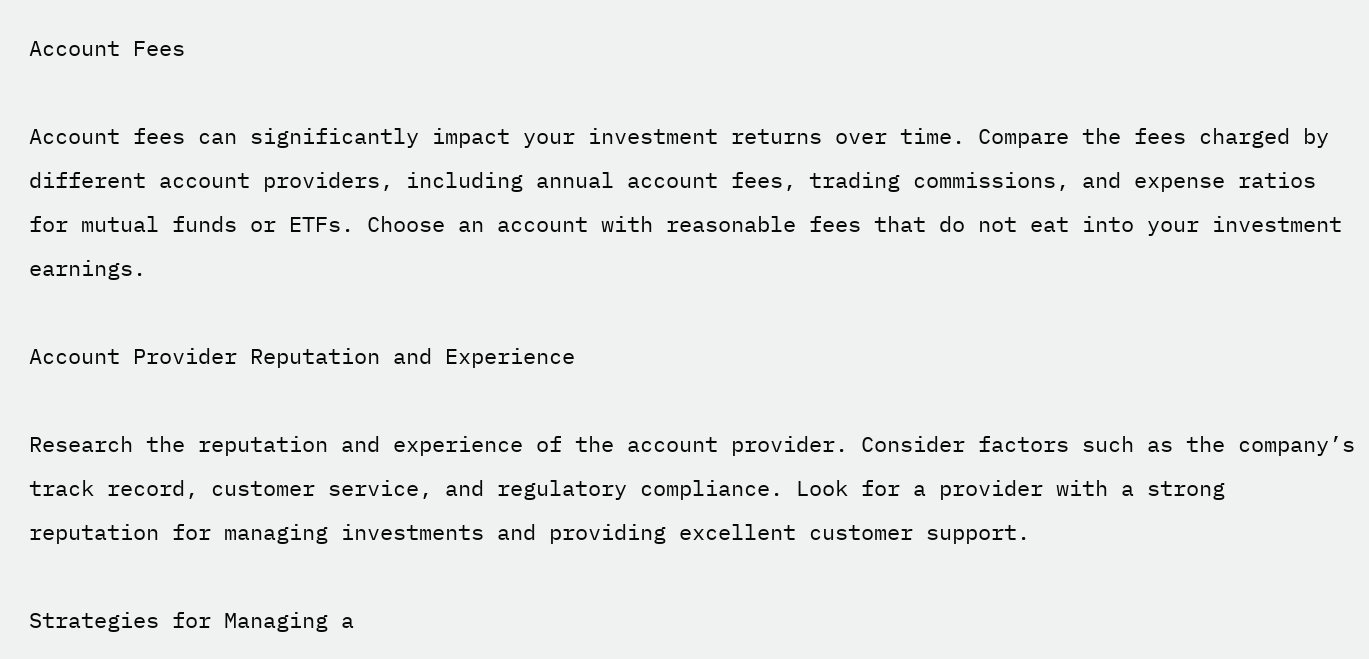Account Fees

Account fees can significantly impact your investment returns over time. Compare the fees charged by different account providers, including annual account fees, trading commissions, and expense ratios for mutual funds or ETFs. Choose an account with reasonable fees that do not eat into your investment earnings.

Account Provider Reputation and Experience

Research the reputation and experience of the account provider. Consider factors such as the company’s track record, customer service, and regulatory compliance. Look for a provider with a strong reputation for managing investments and providing excellent customer support.

Strategies for Managing a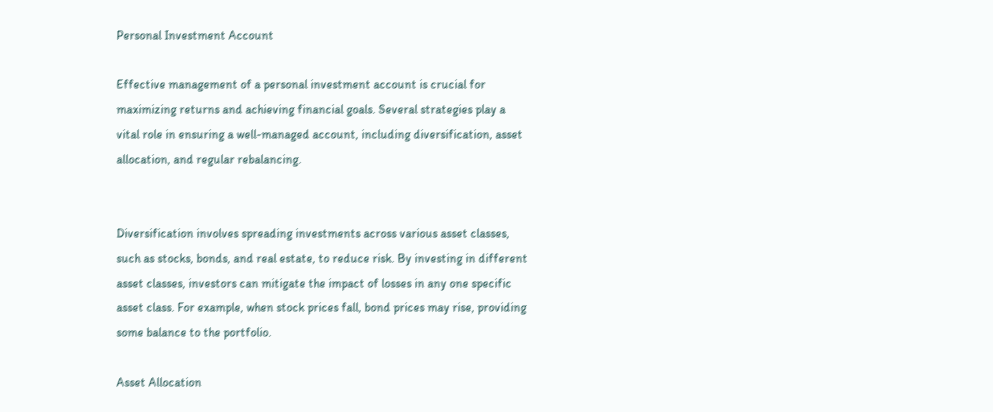Personal Investment Account

Effective management of a personal investment account is crucial for maximizing returns and achieving financial goals. Several strategies play a vital role in ensuring a well-managed account, including diversification, asset allocation, and regular rebalancing.


Diversification involves spreading investments across various asset classes, such as stocks, bonds, and real estate, to reduce risk. By investing in different asset classes, investors can mitigate the impact of losses in any one specific asset class. For example, when stock prices fall, bond prices may rise, providing some balance to the portfolio.

Asset Allocation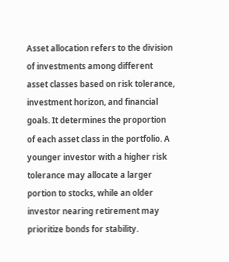Asset allocation refers to the division of investments among different asset classes based on risk tolerance, investment horizon, and financial goals. It determines the proportion of each asset class in the portfolio. A younger investor with a higher risk tolerance may allocate a larger portion to stocks, while an older investor nearing retirement may prioritize bonds for stability.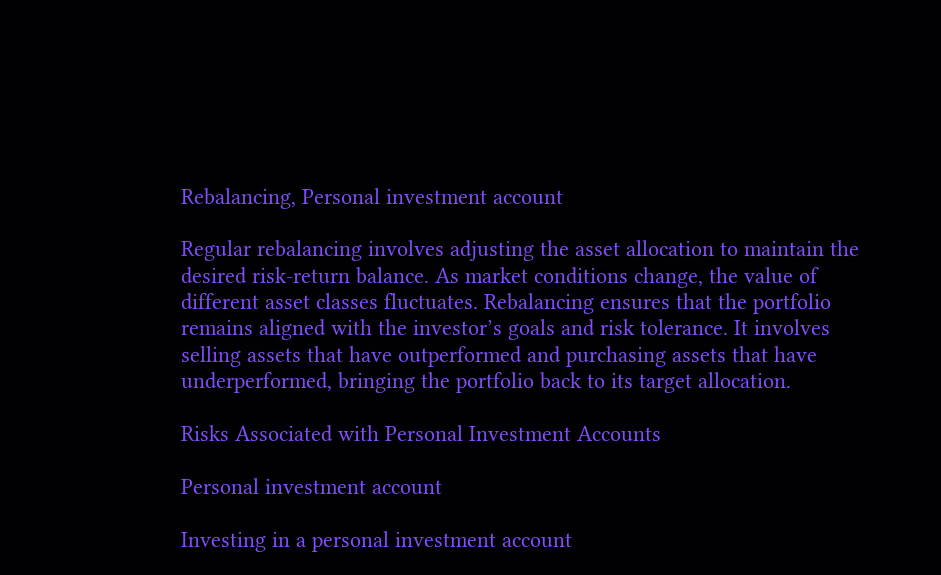Rebalancing, Personal investment account

Regular rebalancing involves adjusting the asset allocation to maintain the desired risk-return balance. As market conditions change, the value of different asset classes fluctuates. Rebalancing ensures that the portfolio remains aligned with the investor’s goals and risk tolerance. It involves selling assets that have outperformed and purchasing assets that have underperformed, bringing the portfolio back to its target allocation.

Risks Associated with Personal Investment Accounts

Personal investment account

Investing in a personal investment account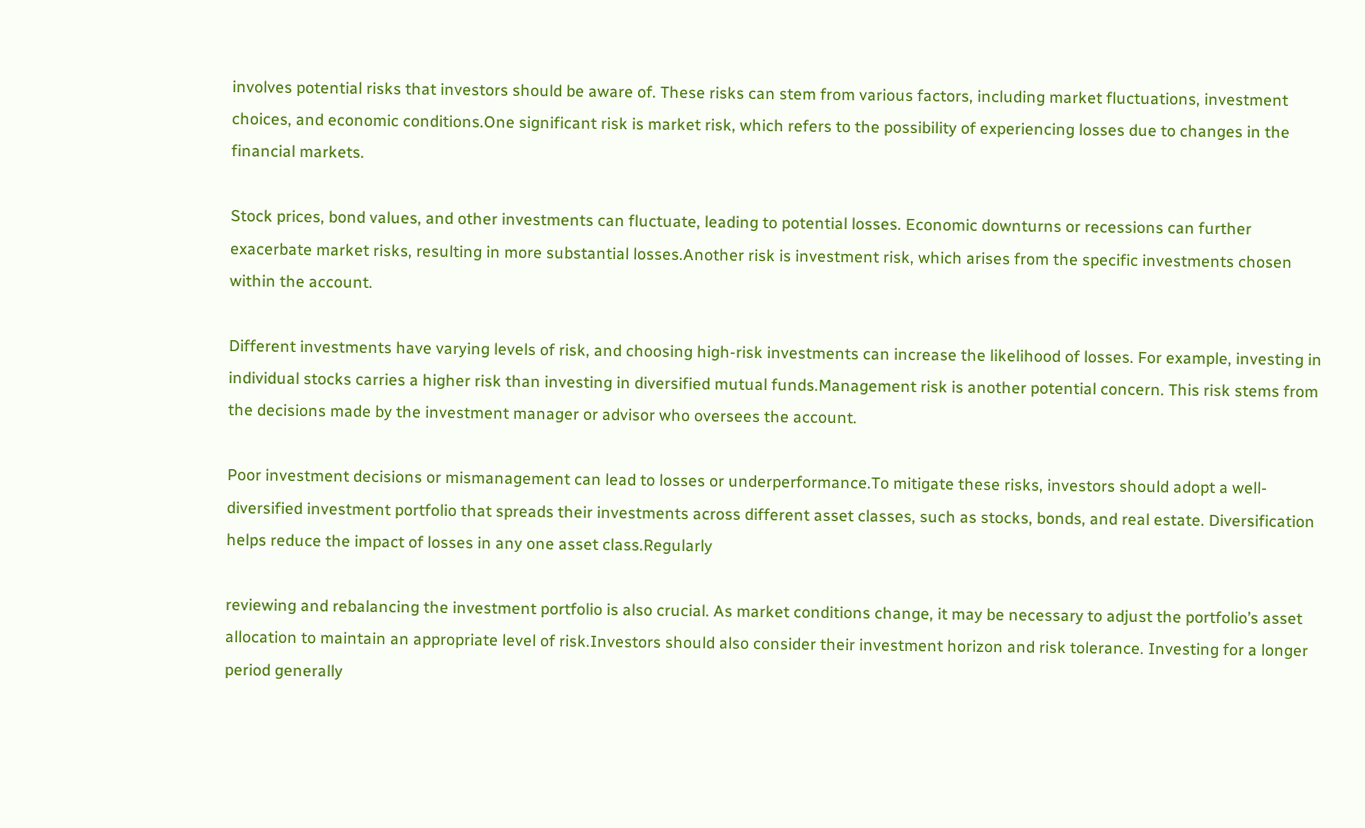involves potential risks that investors should be aware of. These risks can stem from various factors, including market fluctuations, investment choices, and economic conditions.One significant risk is market risk, which refers to the possibility of experiencing losses due to changes in the financial markets.

Stock prices, bond values, and other investments can fluctuate, leading to potential losses. Economic downturns or recessions can further exacerbate market risks, resulting in more substantial losses.Another risk is investment risk, which arises from the specific investments chosen within the account.

Different investments have varying levels of risk, and choosing high-risk investments can increase the likelihood of losses. For example, investing in individual stocks carries a higher risk than investing in diversified mutual funds.Management risk is another potential concern. This risk stems from the decisions made by the investment manager or advisor who oversees the account.

Poor investment decisions or mismanagement can lead to losses or underperformance.To mitigate these risks, investors should adopt a well-diversified investment portfolio that spreads their investments across different asset classes, such as stocks, bonds, and real estate. Diversification helps reduce the impact of losses in any one asset class.Regularly

reviewing and rebalancing the investment portfolio is also crucial. As market conditions change, it may be necessary to adjust the portfolio’s asset allocation to maintain an appropriate level of risk.Investors should also consider their investment horizon and risk tolerance. Investing for a longer period generally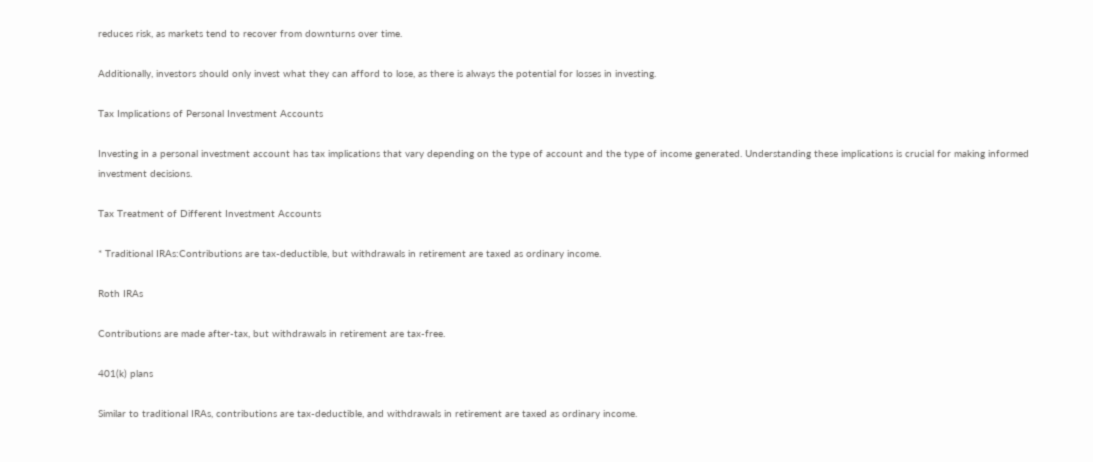reduces risk, as markets tend to recover from downturns over time.

Additionally, investors should only invest what they can afford to lose, as there is always the potential for losses in investing.

Tax Implications of Personal Investment Accounts

Investing in a personal investment account has tax implications that vary depending on the type of account and the type of income generated. Understanding these implications is crucial for making informed investment decisions.

Tax Treatment of Different Investment Accounts

* Traditional IRAs:Contributions are tax-deductible, but withdrawals in retirement are taxed as ordinary income.

Roth IRAs

Contributions are made after-tax, but withdrawals in retirement are tax-free.

401(k) plans

Similar to traditional IRAs, contributions are tax-deductible, and withdrawals in retirement are taxed as ordinary income.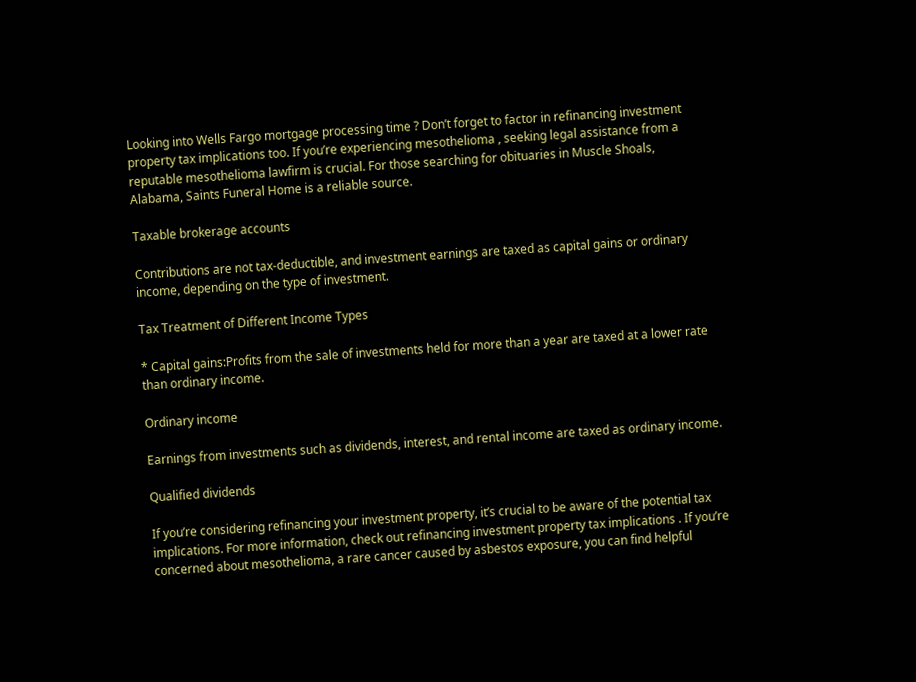Looking into Wells Fargo mortgage processing time ? Don’t forget to factor in refinancing investment property tax implications too. If you’re experiencing mesothelioma , seeking legal assistance from a reputable mesothelioma lawfirm is crucial. For those searching for obituaries in Muscle Shoals, Alabama, Saints Funeral Home is a reliable source.

Taxable brokerage accounts

Contributions are not tax-deductible, and investment earnings are taxed as capital gains or ordinary income, depending on the type of investment.

Tax Treatment of Different Income Types

* Capital gains:Profits from the sale of investments held for more than a year are taxed at a lower rate than ordinary income.

Ordinary income

Earnings from investments such as dividends, interest, and rental income are taxed as ordinary income.

Qualified dividends

If you’re considering refinancing your investment property, it’s crucial to be aware of the potential tax implications. For more information, check out refinancing investment property tax implications . If you’re concerned about mesothelioma, a rare cancer caused by asbestos exposure, you can find helpful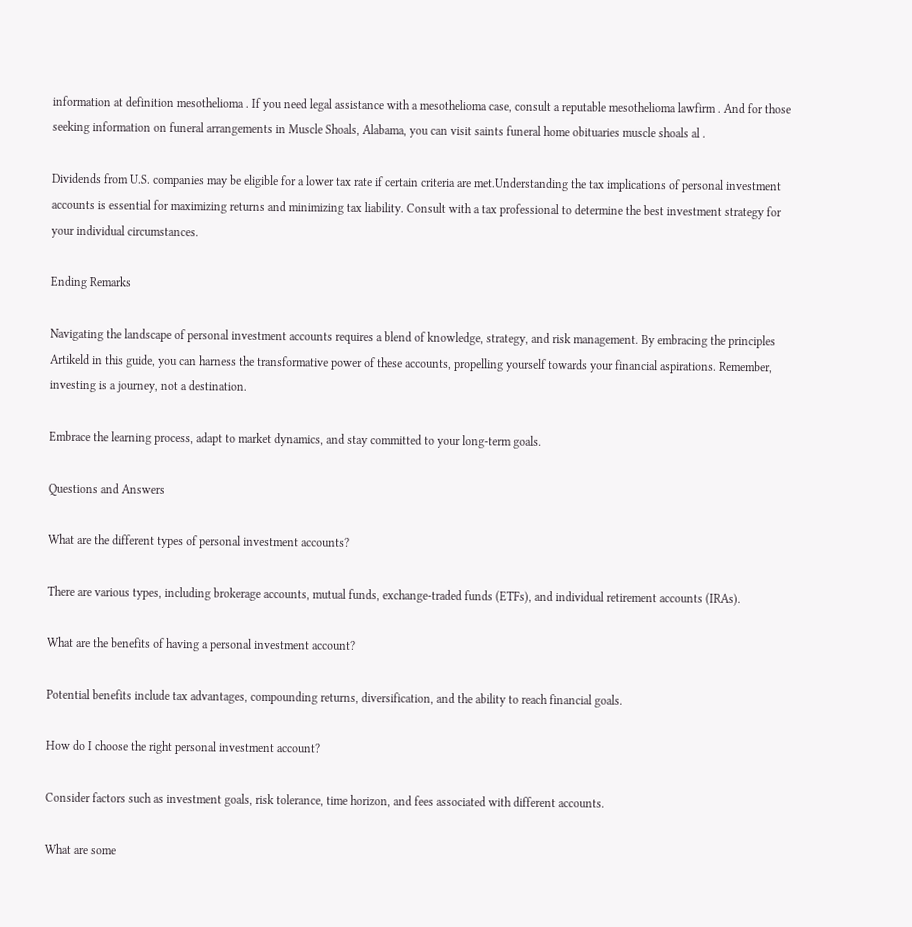information at definition mesothelioma . If you need legal assistance with a mesothelioma case, consult a reputable mesothelioma lawfirm . And for those seeking information on funeral arrangements in Muscle Shoals, Alabama, you can visit saints funeral home obituaries muscle shoals al .

Dividends from U.S. companies may be eligible for a lower tax rate if certain criteria are met.Understanding the tax implications of personal investment accounts is essential for maximizing returns and minimizing tax liability. Consult with a tax professional to determine the best investment strategy for your individual circumstances.

Ending Remarks

Navigating the landscape of personal investment accounts requires a blend of knowledge, strategy, and risk management. By embracing the principles Artikeld in this guide, you can harness the transformative power of these accounts, propelling yourself towards your financial aspirations. Remember, investing is a journey, not a destination.

Embrace the learning process, adapt to market dynamics, and stay committed to your long-term goals.

Questions and Answers

What are the different types of personal investment accounts?

There are various types, including brokerage accounts, mutual funds, exchange-traded funds (ETFs), and individual retirement accounts (IRAs).

What are the benefits of having a personal investment account?

Potential benefits include tax advantages, compounding returns, diversification, and the ability to reach financial goals.

How do I choose the right personal investment account?

Consider factors such as investment goals, risk tolerance, time horizon, and fees associated with different accounts.

What are some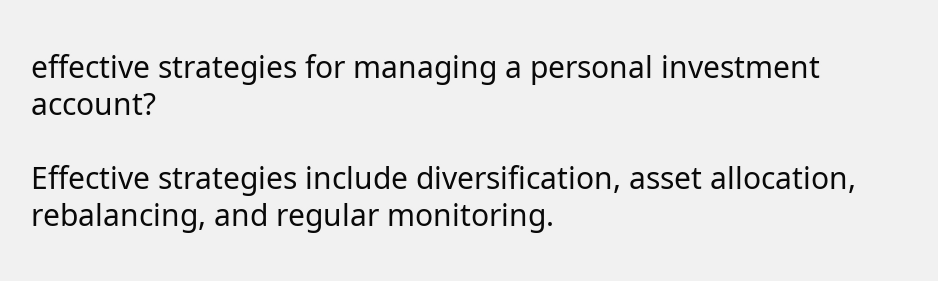effective strategies for managing a personal investment account?

Effective strategies include diversification, asset allocation, rebalancing, and regular monitoring.